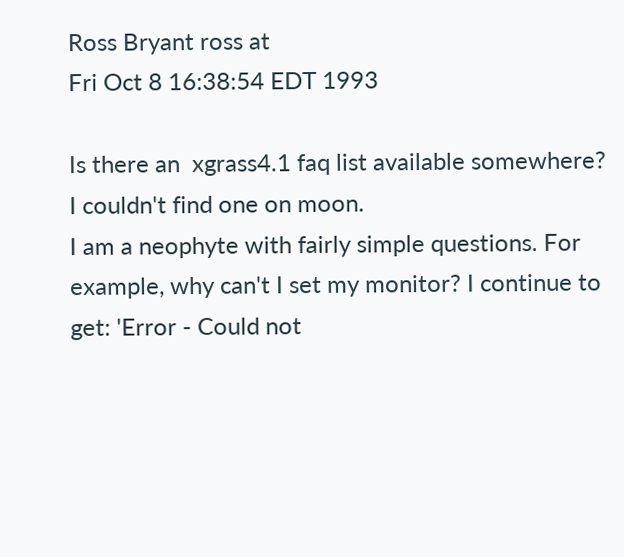Ross Bryant ross at
Fri Oct 8 16:38:54 EDT 1993

Is there an  xgrass4.1 faq list available somewhere? I couldn't find one on moon.
I am a neophyte with fairly simple questions. For example, why can't I set my monitor? I continue to get: 'Error - Could not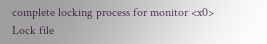complete locking process for monitor <x0> Lock file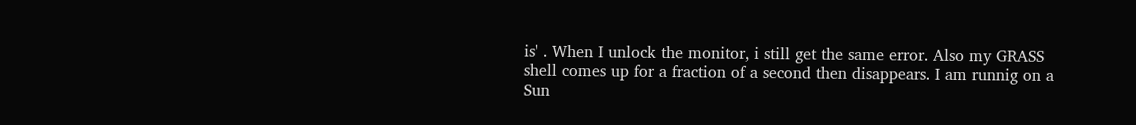is' . When I unlock the monitor, i still get the same error. Also my GRASS shell comes up for a fraction of a second then disappears. I am runnig on a Sun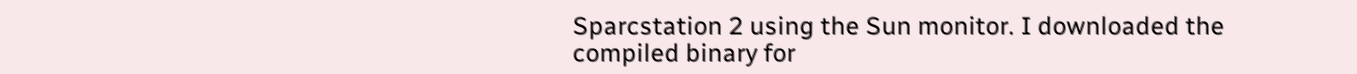Sparcstation 2 using the Sun monitor. I downloaded the compiled binary for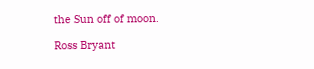the Sun off of moon.

Ross Bryant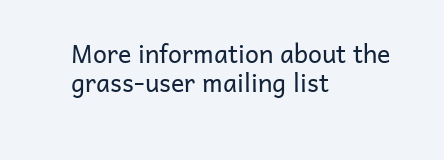More information about the grass-user mailing list